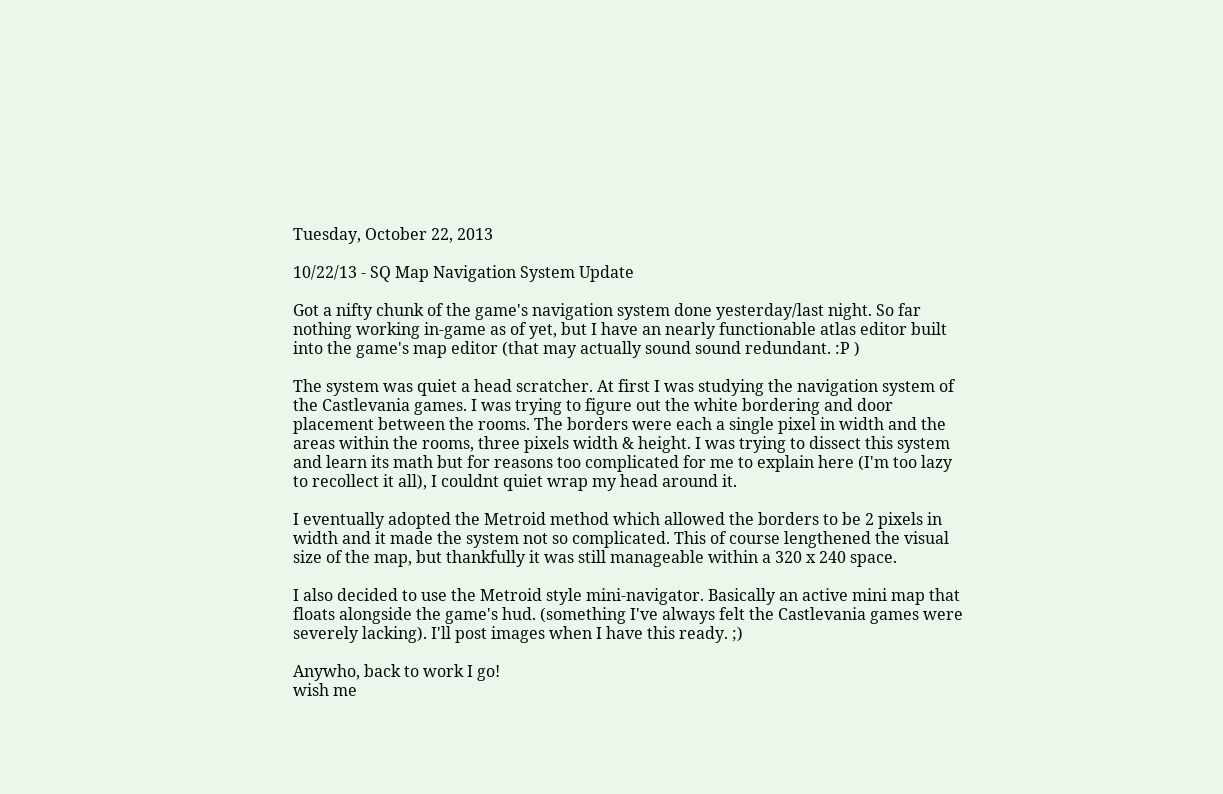Tuesday, October 22, 2013

10/22/13 - SQ Map Navigation System Update

Got a nifty chunk of the game's navigation system done yesterday/last night. So far nothing working in-game as of yet, but I have an nearly functionable atlas editor built into the game's map editor (that may actually sound sound redundant. :P )

The system was quiet a head scratcher. At first I was studying the navigation system of the Castlevania games. I was trying to figure out the white bordering and door placement between the rooms. The borders were each a single pixel in width and the areas within the rooms, three pixels width & height. I was trying to dissect this system and learn its math but for reasons too complicated for me to explain here (I'm too lazy to recollect it all), I couldnt quiet wrap my head around it.

I eventually adopted the Metroid method which allowed the borders to be 2 pixels in width and it made the system not so complicated. This of course lengthened the visual size of the map, but thankfully it was still manageable within a 320 x 240 space.

I also decided to use the Metroid style mini-navigator. Basically an active mini map that floats alongside the game's hud. (something I've always felt the Castlevania games were severely lacking). I'll post images when I have this ready. ;)

Anywho, back to work I go!
wish me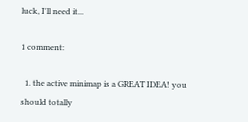luck, I'll need it...

1 comment:

  1. the active minimap is a GREAT IDEA! you should totally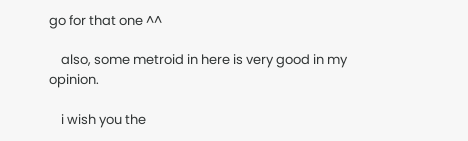go for that one ^^

    also, some metroid in here is very good in my opinion.

    i wish you the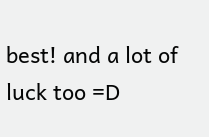best! and a lot of luck too =D